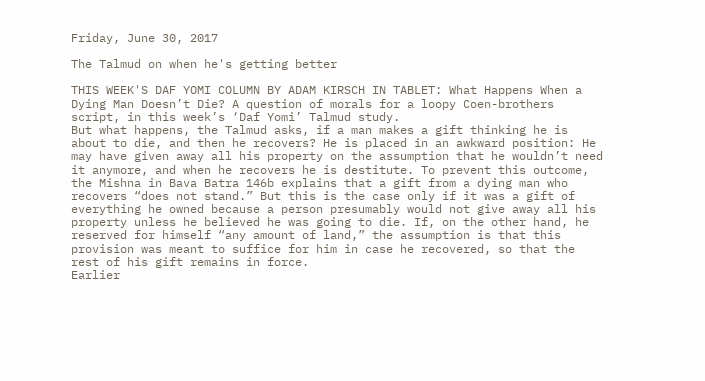Friday, June 30, 2017

The Talmud on when he's getting better

THIS WEEK'S DAF YOMI COLUMN BY ADAM KIRSCH IN TABLET: What Happens When a Dying Man Doesn’t Die? A question of morals for a loopy Coen-brothers script, in this week’s ‘Daf Yomi’ Talmud study.
But what happens, the Talmud asks, if a man makes a gift thinking he is about to die, and then he recovers? He is placed in an awkward position: He may have given away all his property on the assumption that he wouldn’t need it anymore, and when he recovers he is destitute. To prevent this outcome, the Mishna in Bava Batra 146b explains that a gift from a dying man who recovers “does not stand.” But this is the case only if it was a gift of everything he owned because a person presumably would not give away all his property unless he believed he was going to die. If, on the other hand, he reserved for himself “any amount of land,” the assumption is that this provision was meant to suffice for him in case he recovered, so that the rest of his gift remains in force.
Earlier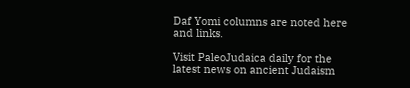Daf Yomi columns are noted here and links.

Visit PaleoJudaica daily for the latest news on ancient Judaism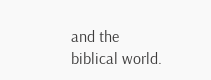and the biblical world.